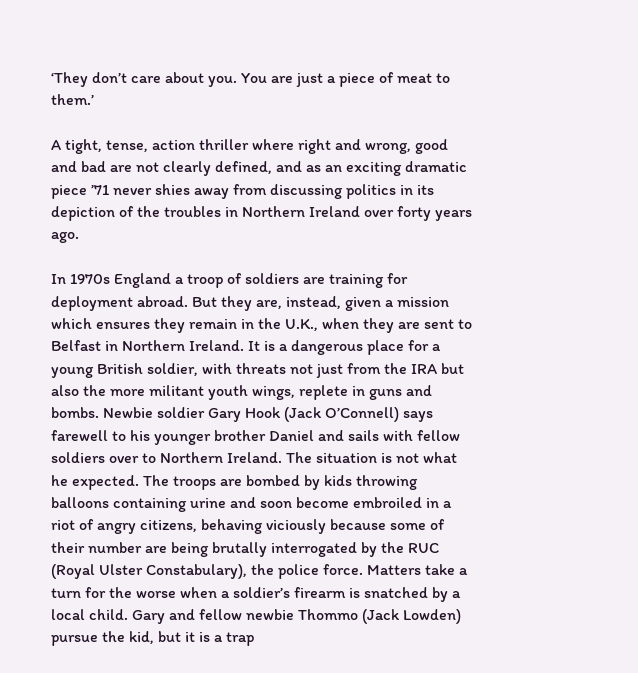‘They don’t care about you. You are just a piece of meat to them.’

A tight, tense, action thriller where right and wrong, good and bad are not clearly defined, and as an exciting dramatic piece ’71 never shies away from discussing politics in its depiction of the troubles in Northern Ireland over forty years ago.

In 1970s England a troop of soldiers are training for deployment abroad. But they are, instead, given a mission which ensures they remain in the U.K., when they are sent to Belfast in Northern Ireland. It is a dangerous place for a young British soldier, with threats not just from the IRA but also the more militant youth wings, replete in guns and bombs. Newbie soldier Gary Hook (Jack O’Connell) says farewell to his younger brother Daniel and sails with fellow soldiers over to Northern Ireland. The situation is not what he expected. The troops are bombed by kids throwing balloons containing urine and soon become embroiled in a riot of angry citizens, behaving viciously because some of their number are being brutally interrogated by the RUC (Royal Ulster Constabulary), the police force. Matters take a turn for the worse when a soldier’s firearm is snatched by a local child. Gary and fellow newbie Thommo (Jack Lowden) pursue the kid, but it is a trap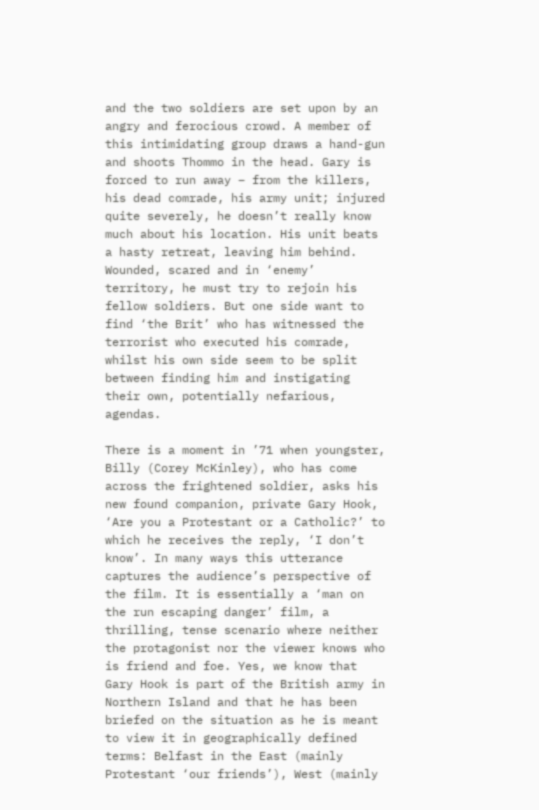and the two soldiers are set upon by an angry and ferocious crowd. A member of this intimidating group draws a hand-gun and shoots Thommo in the head. Gary is forced to run away – from the killers, his dead comrade, his army unit; injured quite severely, he doesn’t really know much about his location. His unit beats a hasty retreat, leaving him behind. Wounded, scared and in ‘enemy’ territory, he must try to rejoin his fellow soldiers. But one side want to find ‘the Brit’ who has witnessed the terrorist who executed his comrade, whilst his own side seem to be split between finding him and instigating their own, potentially nefarious, agendas.

There is a moment in ’71 when youngster, Billy (Corey McKinley), who has come across the frightened soldier, asks his new found companion, private Gary Hook, ‘Are you a Protestant or a Catholic?’ to which he receives the reply, ‘I don’t know’. In many ways this utterance captures the audience’s perspective of the film. It is essentially a ‘man on the run escaping danger’ film, a thrilling, tense scenario where neither the protagonist nor the viewer knows who is friend and foe. Yes, we know that Gary Hook is part of the British army in Northern Island and that he has been briefed on the situation as he is meant to view it in geographically defined terms: Belfast in the East (mainly Protestant ‘our friends’), West (mainly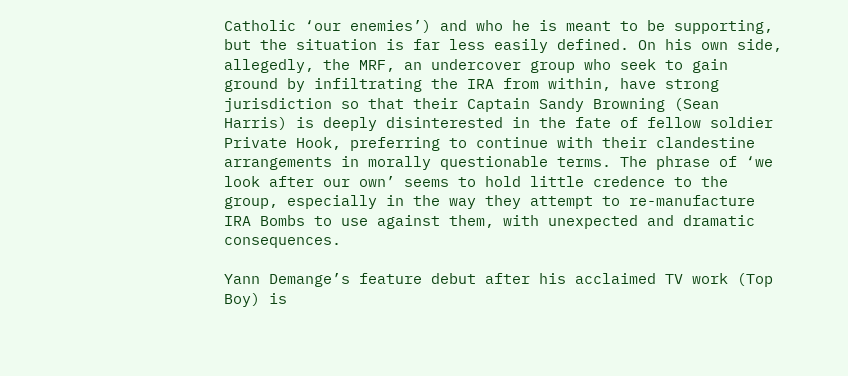Catholic ‘our enemies’) and who he is meant to be supporting, but the situation is far less easily defined. On his own side, allegedly, the MRF, an undercover group who seek to gain ground by infiltrating the IRA from within, have strong jurisdiction so that their Captain Sandy Browning (Sean Harris) is deeply disinterested in the fate of fellow soldier Private Hook, preferring to continue with their clandestine arrangements in morally questionable terms. The phrase of ‘we look after our own’ seems to hold little credence to the group, especially in the way they attempt to re-manufacture IRA Bombs to use against them, with unexpected and dramatic consequences.

Yann Demange’s feature debut after his acclaimed TV work (Top Boy) is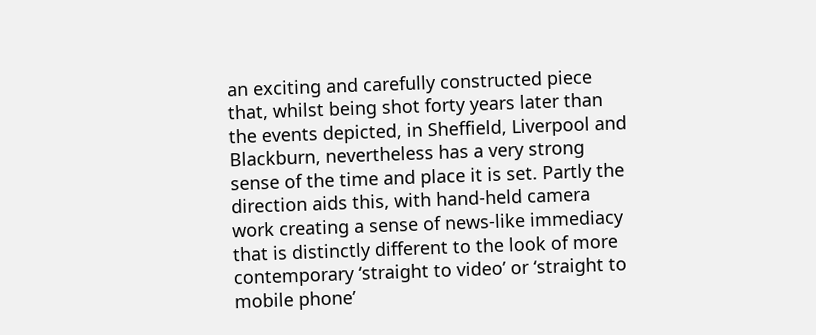an exciting and carefully constructed piece that, whilst being shot forty years later than the events depicted, in Sheffield, Liverpool and Blackburn, nevertheless has a very strong sense of the time and place it is set. Partly the direction aids this, with hand-held camera work creating a sense of news-like immediacy that is distinctly different to the look of more contemporary ‘straight to video’ or ‘straight to mobile phone’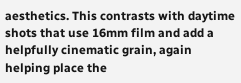aesthetics. This contrasts with daytime shots that use 16mm film and add a helpfully cinematic grain, again helping place the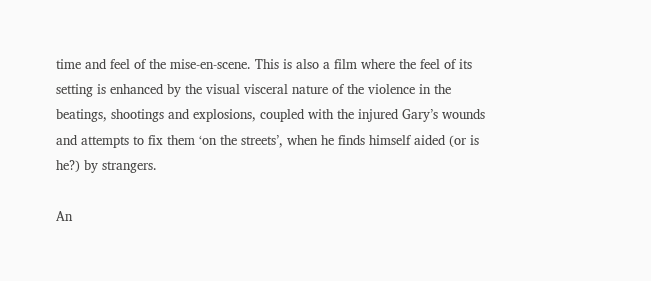time and feel of the mise-en-scene. This is also a film where the feel of its setting is enhanced by the visual visceral nature of the violence in the beatings, shootings and explosions, coupled with the injured Gary’s wounds and attempts to fix them ‘on the streets’, when he finds himself aided (or is he?) by strangers.

An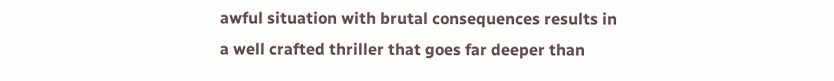awful situation with brutal consequences results in a well crafted thriller that goes far deeper than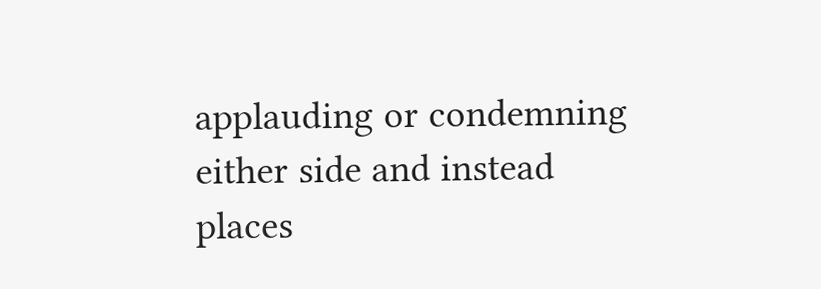applauding or condemning either side and instead places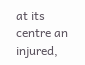at its centre an injured,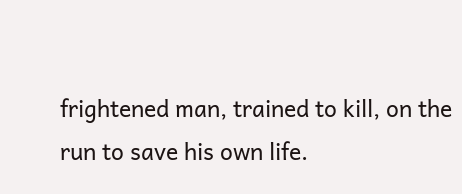frightened man, trained to kill, on the run to save his own life.